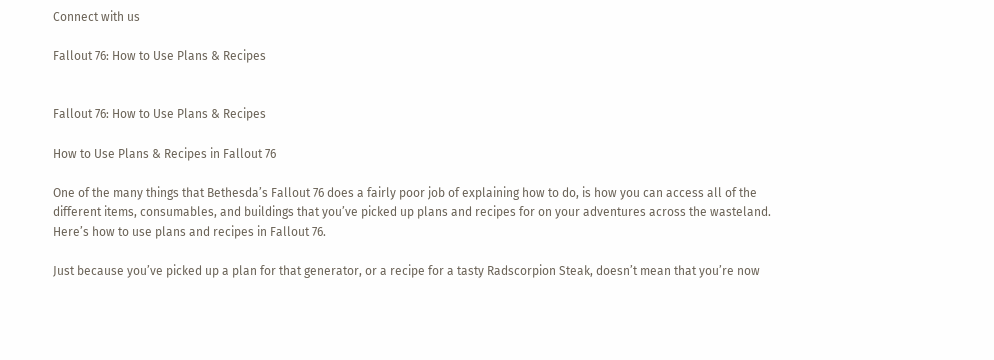Connect with us

Fallout 76: How to Use Plans & Recipes


Fallout 76: How to Use Plans & Recipes

How to Use Plans & Recipes in Fallout 76

One of the many things that Bethesda’s Fallout 76 does a fairly poor job of explaining how to do, is how you can access all of the different items, consumables, and buildings that you’ve picked up plans and recipes for on your adventures across the wasteland. Here’s how to use plans and recipes in Fallout 76.

Just because you’ve picked up a plan for that generator, or a recipe for a tasty Radscorpion Steak, doesn’t mean that you’re now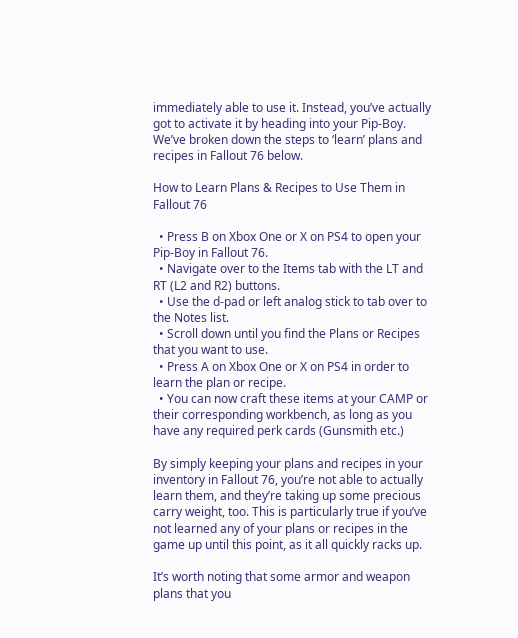immediately able to use it. Instead, you’ve actually got to activate it by heading into your Pip-Boy. We’ve broken down the steps to ‘learn’ plans and recipes in Fallout 76 below.

How to Learn Plans & Recipes to Use Them in Fallout 76

  • Press B on Xbox One or X on PS4 to open your Pip-Boy in Fallout 76.
  • Navigate over to the Items tab with the LT and RT (L2 and R2) buttons.
  • Use the d-pad or left analog stick to tab over to the Notes list.
  • Scroll down until you find the Plans or Recipes that you want to use.
  • Press A on Xbox One or X on PS4 in order to learn the plan or recipe.
  • You can now craft these items at your CAMP or their corresponding workbench, as long as you have any required perk cards (Gunsmith etc.)

By simply keeping your plans and recipes in your inventory in Fallout 76, you’re not able to actually learn them, and they’re taking up some precious carry weight, too. This is particularly true if you’ve not learned any of your plans or recipes in the game up until this point, as it all quickly racks up.

It’s worth noting that some armor and weapon plans that you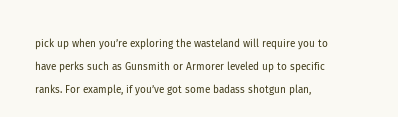pick up when you’re exploring the wasteland will require you to have perks such as Gunsmith or Armorer leveled up to specific ranks. For example, if you’ve got some badass shotgun plan,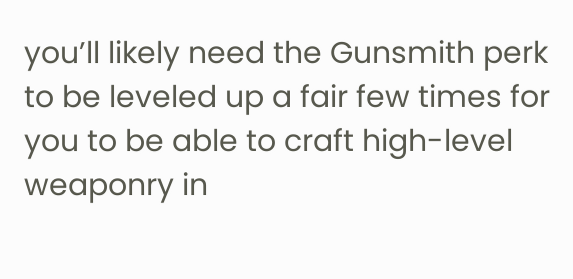you’ll likely need the Gunsmith perk to be leveled up a fair few times for you to be able to craft high-level weaponry in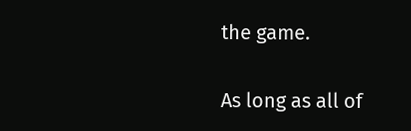the game.

As long as all of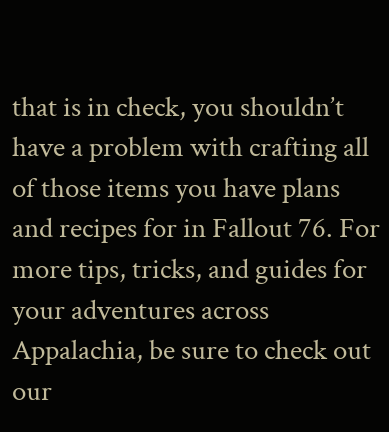that is in check, you shouldn’t have a problem with crafting all of those items you have plans and recipes for in Fallout 76. For more tips, tricks, and guides for your adventures across Appalachia, be sure to check out our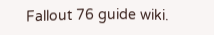Fallout 76 guide wiki.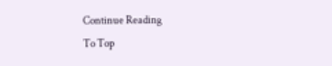Continue Reading
To Top